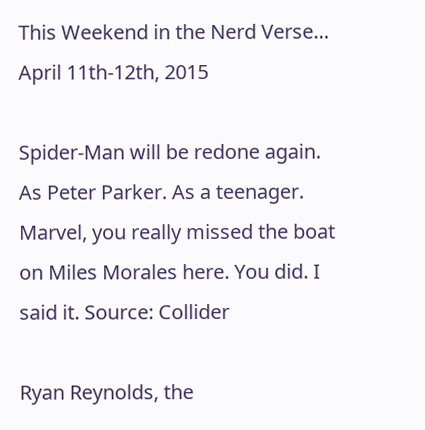This Weekend in the Nerd Verse… April 11th-12th, 2015

Spider-Man will be redone again. As Peter Parker. As a teenager. Marvel, you really missed the boat on Miles Morales here. You did. I said it. Source: Collider

Ryan Reynolds, the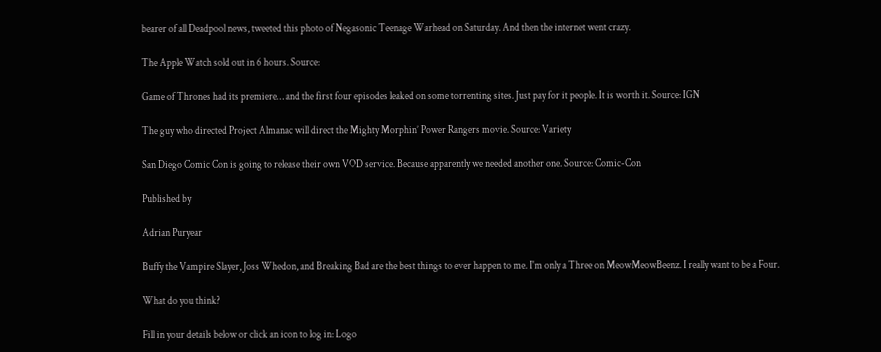bearer of all Deadpool news, tweeted this photo of Negasonic Teenage Warhead on Saturday. And then the internet went crazy.

The Apple Watch sold out in 6 hours. Source:

Game of Thrones had its premiere… and the first four episodes leaked on some torrenting sites. Just pay for it people. It is worth it. Source: IGN

The guy who directed Project Almanac will direct the Mighty Morphin’ Power Rangers movie. Source: Variety

San Diego Comic Con is going to release their own VOD service. Because apparently we needed another one. Source: Comic-Con

Published by

Adrian Puryear

Buffy the Vampire Slayer, Joss Whedon, and Breaking Bad are the best things to ever happen to me. I'm only a Three on MeowMeowBeenz. I really want to be a Four.

What do you think?

Fill in your details below or click an icon to log in: Logo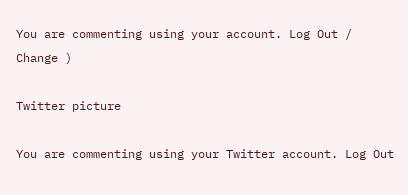You are commenting using your account. Log Out /  Change )

Twitter picture

You are commenting using your Twitter account. Log Out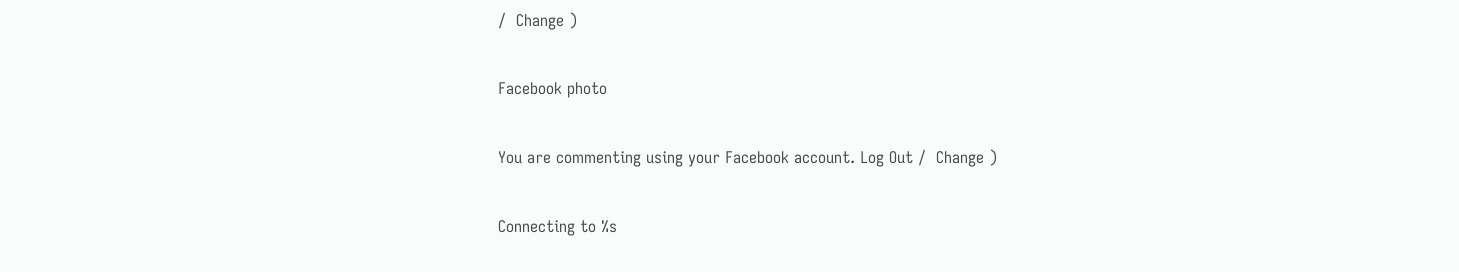/  Change )

Facebook photo

You are commenting using your Facebook account. Log Out /  Change )

Connecting to %s